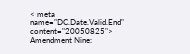< meta name="DC.Date.Valid.End" content="20050825"> Amendment Nine: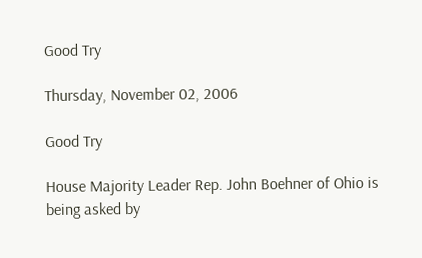Good Try

Thursday, November 02, 2006

Good Try

House Majority Leader Rep. John Boehner of Ohio is being asked by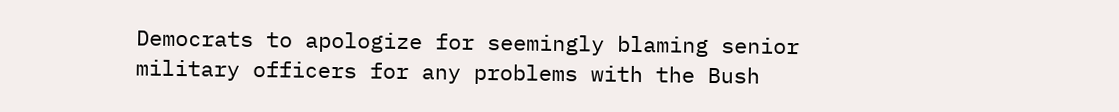Democrats to apologize for seemingly blaming senior military officers for any problems with the Bush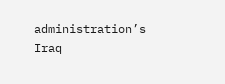administration’s Iraq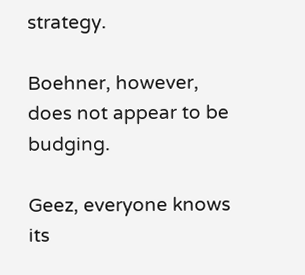strategy.

Boehner, however, does not appear to be budging.

Geez, everyone knows its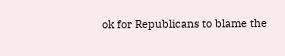ok for Republicans to blame the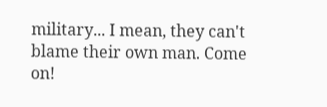military... I mean, they can't blame their own man. Come on!